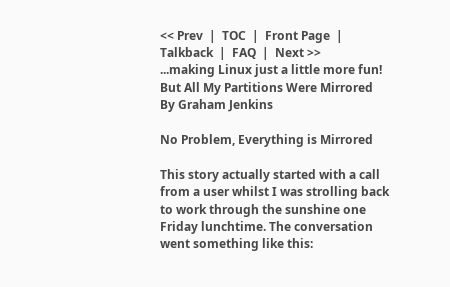<< Prev  |  TOC  |  Front Page  |  Talkback  |  FAQ  |  Next >>
...making Linux just a little more fun!
But All My Partitions Were Mirrored
By Graham Jenkins

No Problem, Everything is Mirrored

This story actually started with a call from a user whilst I was strolling back to work through the sunshine one Friday lunchtime. The conversation went something like this: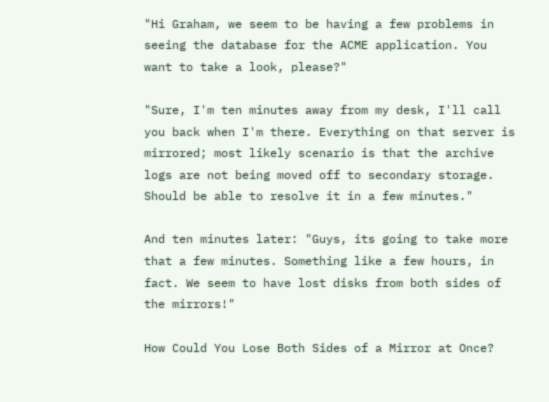"Hi Graham, we seem to be having a few problems in seeing the database for the ACME application. You want to take a look, please?"

"Sure, I'm ten minutes away from my desk, I'll call you back when I'm there. Everything on that server is mirrored; most likely scenario is that the archive logs are not being moved off to secondary storage. Should be able to resolve it in a few minutes."

And ten minutes later: "Guys, its going to take more that a few minutes. Something like a few hours, in fact. We seem to have lost disks from both sides of the mirrors!"

How Could You Lose Both Sides of a Mirror at Once?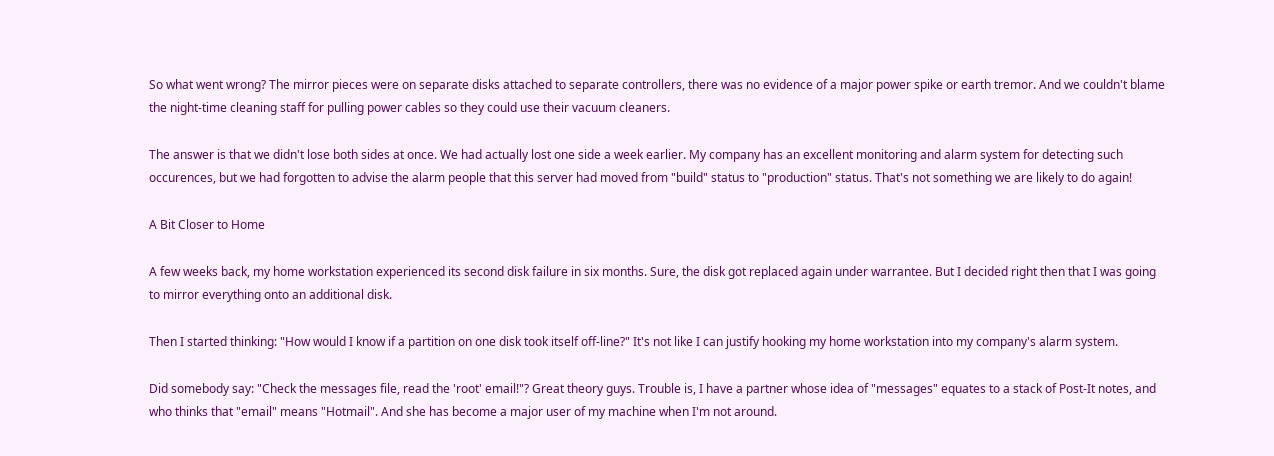So what went wrong? The mirror pieces were on separate disks attached to separate controllers, there was no evidence of a major power spike or earth tremor. And we couldn't blame the night-time cleaning staff for pulling power cables so they could use their vacuum cleaners.

The answer is that we didn't lose both sides at once. We had actually lost one side a week earlier. My company has an excellent monitoring and alarm system for detecting such occurences, but we had forgotten to advise the alarm people that this server had moved from "build" status to "production" status. That's not something we are likely to do again!

A Bit Closer to Home

A few weeks back, my home workstation experienced its second disk failure in six months. Sure, the disk got replaced again under warrantee. But I decided right then that I was going to mirror everything onto an additional disk.

Then I started thinking: "How would I know if a partition on one disk took itself off-line?" It's not like I can justify hooking my home workstation into my company's alarm system.

Did somebody say: "Check the messages file, read the 'root' email!"? Great theory guys. Trouble is, I have a partner whose idea of "messages" equates to a stack of Post-It notes, and who thinks that "email" means "Hotmail". And she has become a major user of my machine when I'm not around.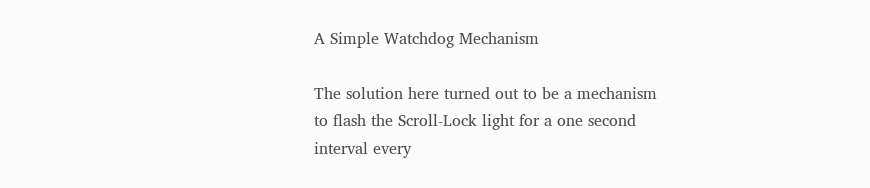A Simple Watchdog Mechanism

The solution here turned out to be a mechanism to flash the Scroll-Lock light for a one second interval every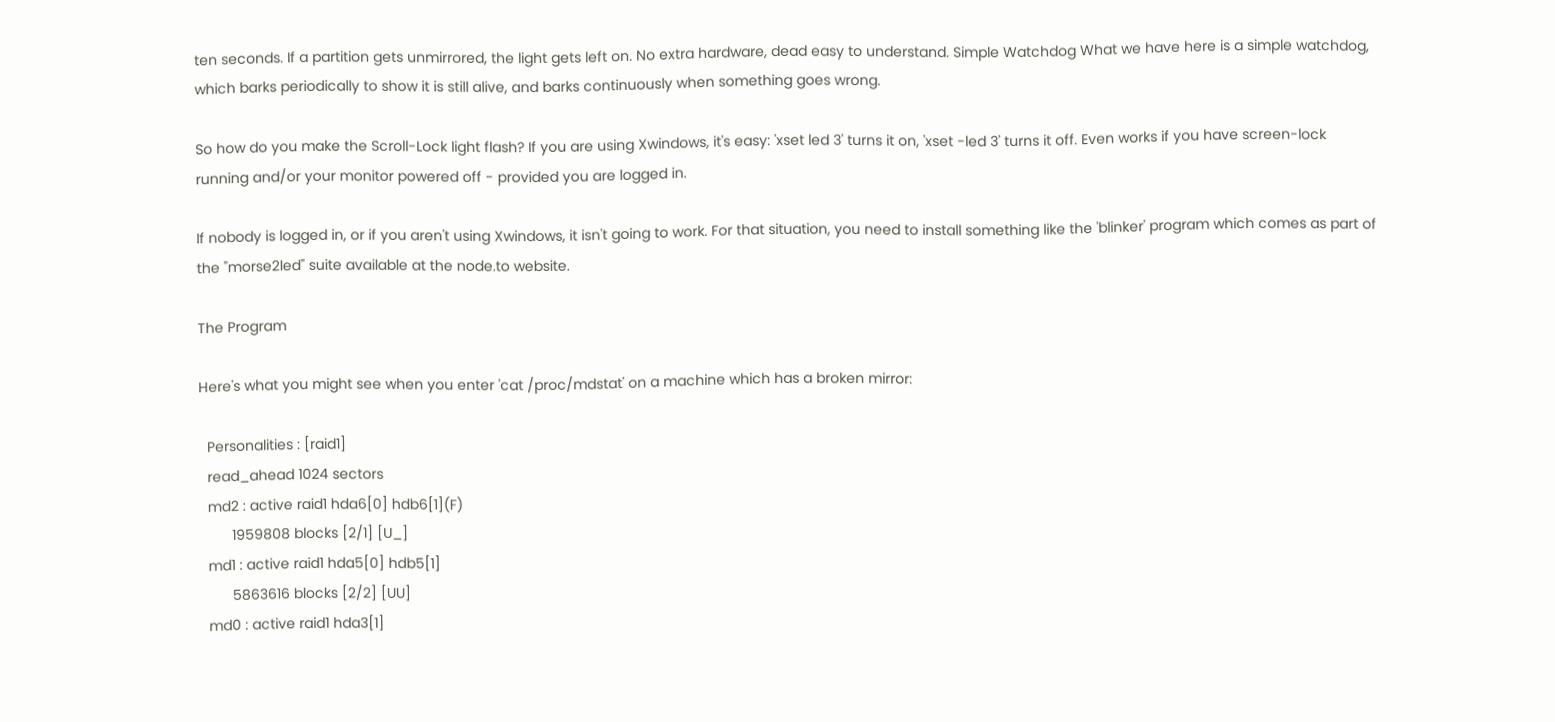ten seconds. If a partition gets unmirrored, the light gets left on. No extra hardware, dead easy to understand. Simple Watchdog What we have here is a simple watchdog, which barks periodically to show it is still alive, and barks continuously when something goes wrong.

So how do you make the Scroll-Lock light flash? If you are using Xwindows, it's easy: 'xset led 3' turns it on, 'xset -led 3' turns it off. Even works if you have screen-lock running and/or your monitor powered off - provided you are logged in.

If nobody is logged in, or if you aren't using Xwindows, it isn't going to work. For that situation, you need to install something like the 'blinker' program which comes as part of the "morse2led" suite available at the node.to website.

The Program

Here's what you might see when you enter 'cat /proc/mdstat' on a machine which has a broken mirror:

  Personalities : [raid1]
  read_ahead 1024 sectors
  md2 : active raid1 hda6[0] hdb6[1](F)
        1959808 blocks [2/1] [U_]
  md1 : active raid1 hda5[0] hdb5[1]
        5863616 blocks [2/2] [UU]
  md0 : active raid1 hda3[1]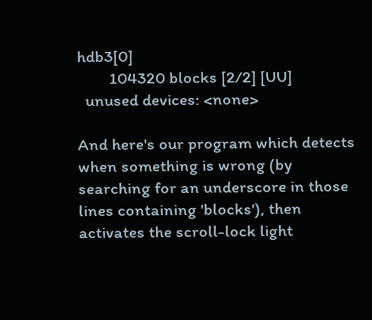hdb3[0]
        104320 blocks [2/2] [UU]
  unused devices: <none>

And here's our program which detects when something is wrong (by searching for an underscore in those lines containing 'blocks'), then activates the scroll-lock light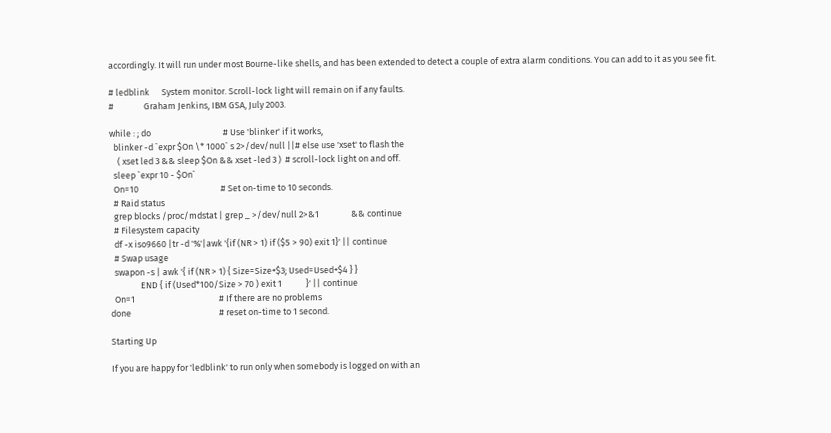accordingly. It will run under most Bourne-like shells, and has been extended to detect a couple of extra alarm conditions. You can add to it as you see fit.

# ledblink      System monitor. Scroll-lock light will remain on if any faults.
#               Graham Jenkins, IBM GSA, July 2003.

while : ; do                                    # Use 'blinker' if it works,
  blinker -d `expr $On \* 1000` s 2>/dev/null ||# else use 'xset' to flash the
    ( xset led 3 && sleep $On && xset -led 3 )  # scroll-lock light on and off.
  sleep `expr 10 - $On`
  On=10                                         # Set on-time to 10 seconds.
  # Raid status
  grep blocks /proc/mdstat | grep _ >/dev/null 2>&1                && continue
  # Filesystem capacity
  df -x iso9660 |tr -d '%'|awk '{if (NR > 1) if ($5 > 90) exit 1}' || continue
  # Swap usage
  swapon -s | awk '{ if (NR > 1) { Size=Size+$3; Used=Used+$4 } }
               END { if (Used*100/Size > 70 ) exit 1            }' || continue
  On=1                                          # If there are no problems
done                                            # reset on-time to 1 second.

Starting Up

If you are happy for 'ledblink' to run only when somebody is logged on with an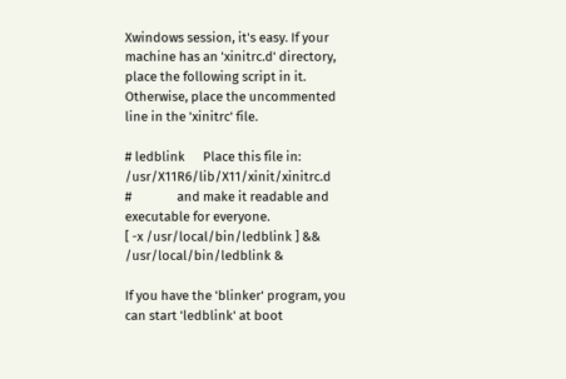Xwindows session, it's easy. If your machine has an 'xinitrc.d' directory, place the following script in it. Otherwise, place the uncommented line in the 'xinitrc' file.

# ledblink      Place this file in: /usr/X11R6/lib/X11/xinit/xinitrc.d
#               and make it readable and executable for everyone.
[ -x /usr/local/bin/ledblink ] && /usr/local/bin/ledblink &

If you have the 'blinker' program, you can start 'ledblink' at boot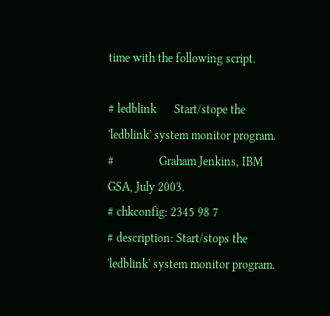time with the following script.

# ledblink      Start/stope the 'ledblink' system monitor program.
#               Graham Jenkins, IBM GSA, July 2003.
# chkconfig: 2345 98 7
# description: Start/stops the 'ledblink' system monitor program.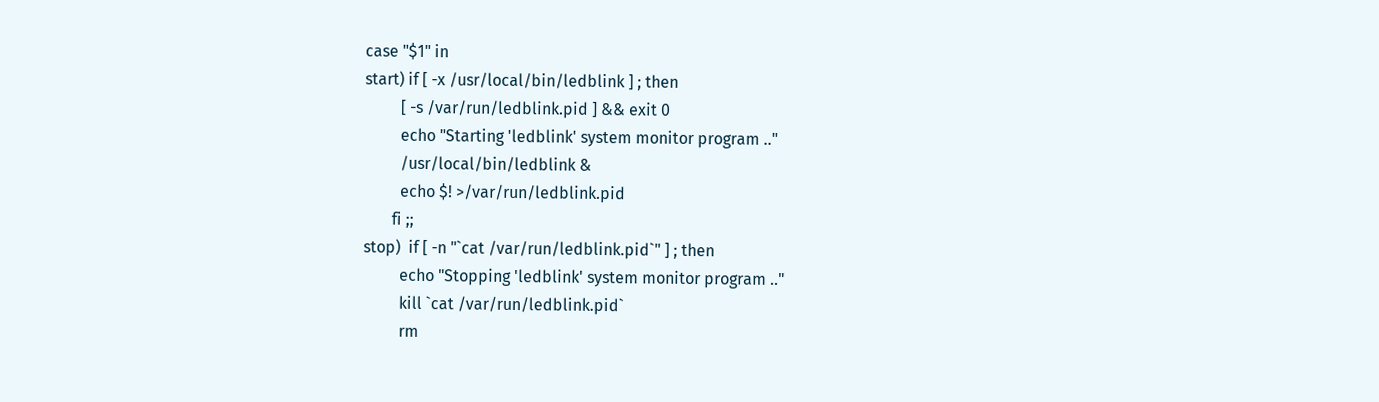case "$1" in
start) if [ -x /usr/local/bin/ledblink ] ; then
         [ -s /var/run/ledblink.pid ] && exit 0
         echo "Starting 'ledblink' system monitor program .."
         /usr/local/bin/ledblink &
         echo $! >/var/run/ledblink.pid
       fi ;;
stop)  if [ -n "`cat /var/run/ledblink.pid`" ] ; then
         echo "Stopping 'ledblink' system monitor program .."
         kill `cat /var/run/ledblink.pid`
         rm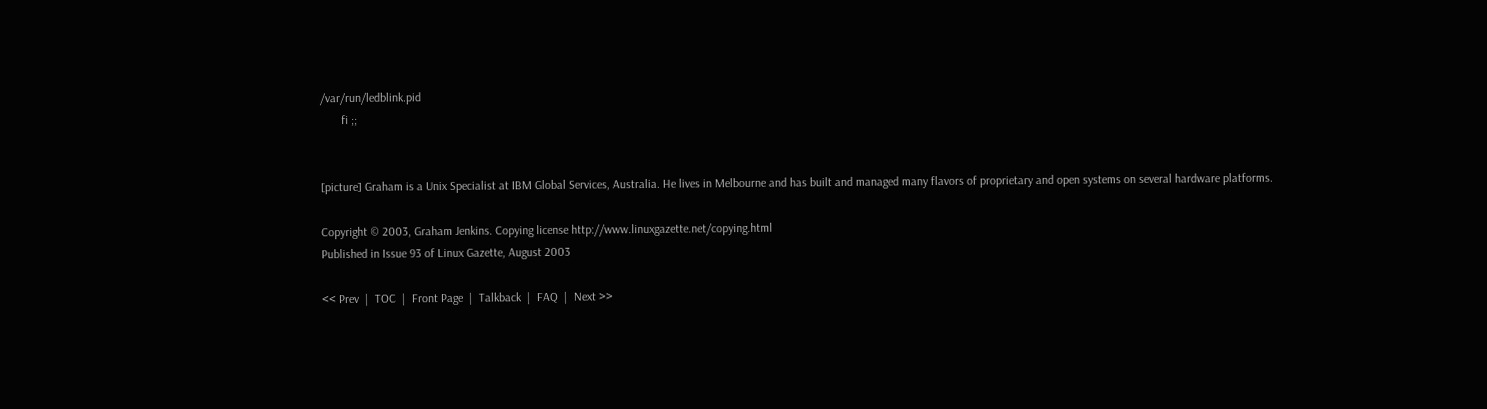/var/run/ledblink.pid
       fi ;;


[picture] Graham is a Unix Specialist at IBM Global Services, Australia. He lives in Melbourne and has built and managed many flavors of proprietary and open systems on several hardware platforms.

Copyright © 2003, Graham Jenkins. Copying license http://www.linuxgazette.net/copying.html
Published in Issue 93 of Linux Gazette, August 2003

<< Prev  |  TOC  |  Front Page  |  Talkback  |  FAQ  |  Next >>